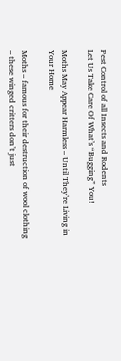Pest Control of all Insects and Rodents
Let Us Take Care Of What’s “Bugging” You!

Moths May Appear Harmless – Until They’re Living in Your Home

Moths – famous for their destruction of wool clothing – these winged critters don’t just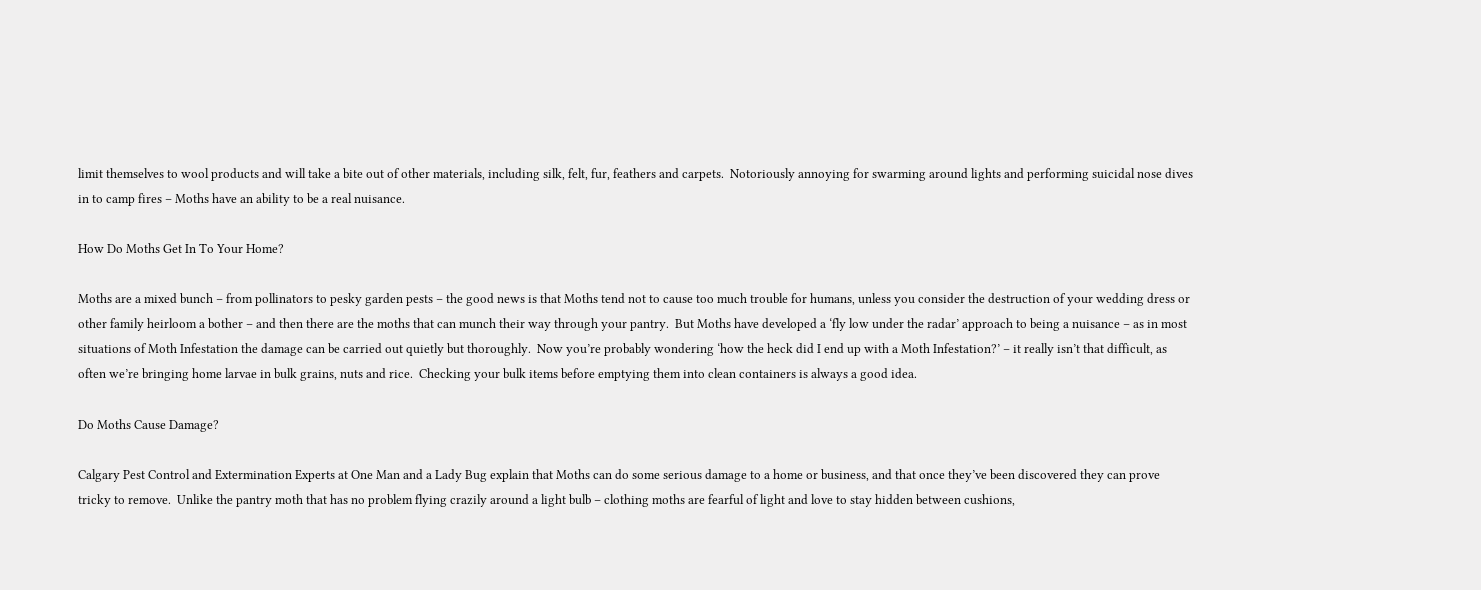limit themselves to wool products and will take a bite out of other materials, including silk, felt, fur, feathers and carpets.  Notoriously annoying for swarming around lights and performing suicidal nose dives in to camp fires – Moths have an ability to be a real nuisance.

How Do Moths Get In To Your Home?

Moths are a mixed bunch – from pollinators to pesky garden pests – the good news is that Moths tend not to cause too much trouble for humans, unless you consider the destruction of your wedding dress or other family heirloom a bother – and then there are the moths that can munch their way through your pantry.  But Moths have developed a ‘fly low under the radar’ approach to being a nuisance – as in most situations of Moth Infestation the damage can be carried out quietly but thoroughly.  Now you’re probably wondering ‘how the heck did I end up with a Moth Infestation?’ – it really isn’t that difficult, as often we’re bringing home larvae in bulk grains, nuts and rice.  Checking your bulk items before emptying them into clean containers is always a good idea.

Do Moths Cause Damage?

Calgary Pest Control and Extermination Experts at One Man and a Lady Bug explain that Moths can do some serious damage to a home or business, and that once they’ve been discovered they can prove tricky to remove.  Unlike the pantry moth that has no problem flying crazily around a light bulb – clothing moths are fearful of light and love to stay hidden between cushions,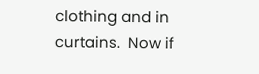clothing and in curtains.  Now if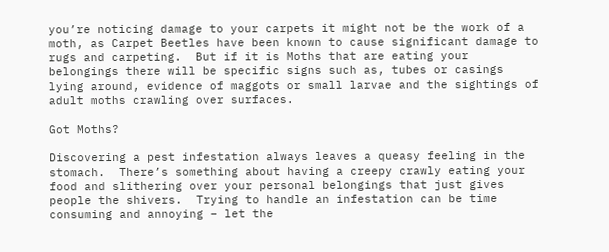you’re noticing damage to your carpets it might not be the work of a moth, as Carpet Beetles have been known to cause significant damage to rugs and carpeting.  But if it is Moths that are eating your belongings there will be specific signs such as, tubes or casings lying around, evidence of maggots or small larvae and the sightings of adult moths crawling over surfaces.

Got Moths?

Discovering a pest infestation always leaves a queasy feeling in the stomach.  There’s something about having a creepy crawly eating your food and slithering over your personal belongings that just gives people the shivers.  Trying to handle an infestation can be time consuming and annoying – let the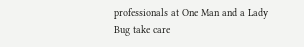professionals at One Man and a Lady Bug take care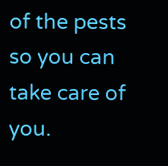of the pests so you can take care of you.